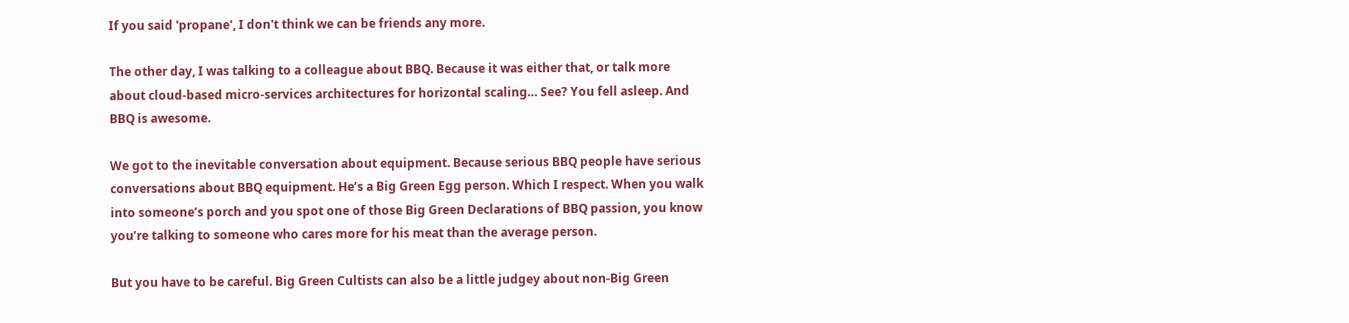If you said 'propane', I don't think we can be friends any more.

The other day, I was talking to a colleague about BBQ. Because it was either that, or talk more about cloud-based micro-services architectures for horizontal scaling… See? You fell asleep. And BBQ is awesome.

We got to the inevitable conversation about equipment. Because serious BBQ people have serious conversations about BBQ equipment. He’s a Big Green Egg person. Which I respect. When you walk into someone’s porch and you spot one of those Big Green Declarations of BBQ passion, you know you’re talking to someone who cares more for his meat than the average person.

But you have to be careful. Big Green Cultists can also be a little judgey about non-Big Green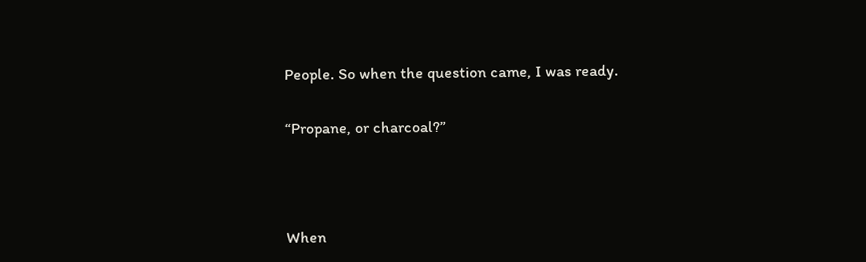People. So when the question came, I was ready.

“Propane, or charcoal?”



When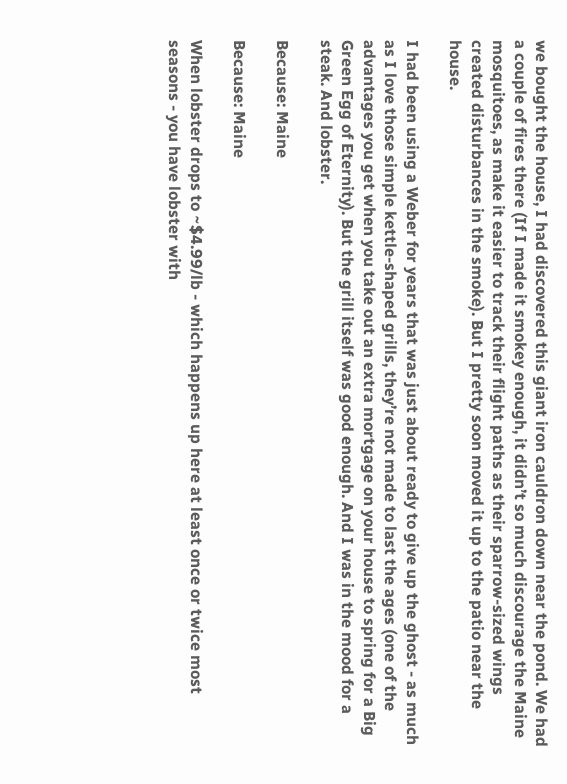we bought the house, I had discovered this giant iron cauldron down near the pond. We had a couple of fires there (If I made it smokey enough, it didn’t so much discourage the Maine mosquitoes, as make it easier to track their flight paths as their sparrow-sized wings created disturbances in the smoke). But I pretty soon moved it up to the patio near the house.

I had been using a Weber for years that was just about ready to give up the ghost - as much as I love those simple kettle-shaped grills, they’re not made to last the ages (one of the advantages you get when you take out an extra mortgage on your house to spring for a Big Green Egg of Eternity). But the grill itself was good enough. And I was in the mood for a steak. And lobster.

Because: Maine

Because: Maine

When lobster drops to ~$4.99/lb - which happens up here at least once or twice most seasons - you have lobster with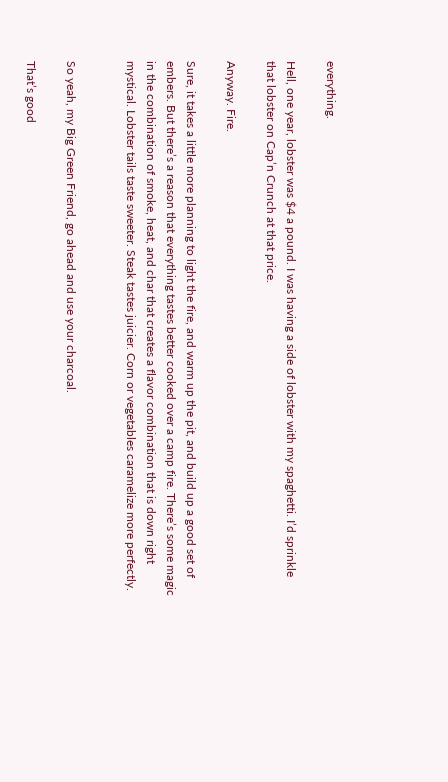everything.

Hell, one year, lobster was $4 a pound. I was having a side of lobster with my spaghetti. I’d sprinkle that lobster on Cap’n Crunch at that price.

Anyway. Fire.

Sure, it takes a little more planning to light the fire, and warm up the pit, and build up a good set of embers. But there’s a reason that everything tastes better cooked over a camp fire. There’s some magic in the combination of smoke, heat, and char that creates a flavor combination that is down right mystical. Lobster tails taste sweeter. Steak tastes juicier. Corn or vegetables caramelize more perfectly.


So yeah, my Big Green Friend, go ahead and use your charcoal.

That’s good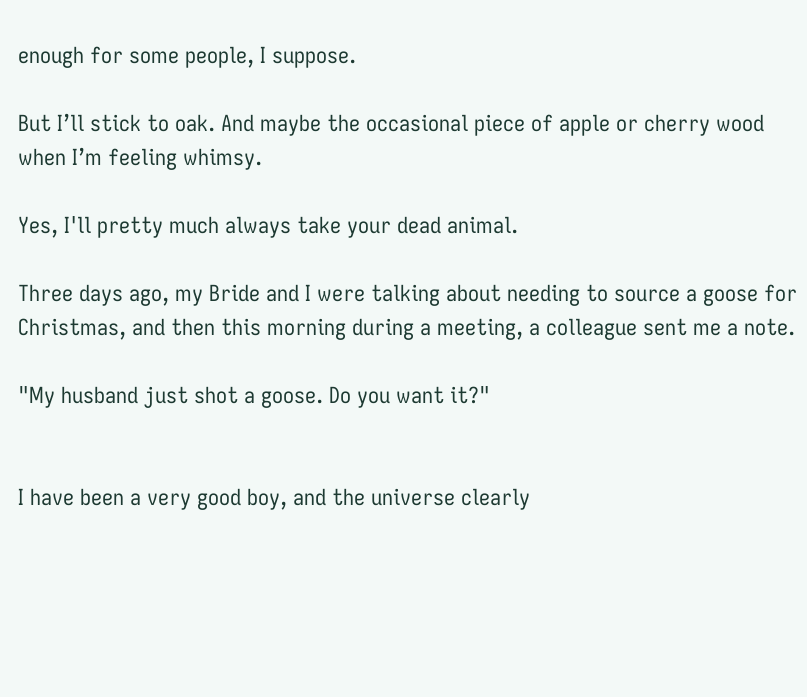enough for some people, I suppose.

But I’ll stick to oak. And maybe the occasional piece of apple or cherry wood when I’m feeling whimsy.

Yes, I'll pretty much always take your dead animal.

Three days ago, my Bride and I were talking about needing to source a goose for Christmas, and then this morning during a meeting, a colleague sent me a note.

"My husband just shot a goose. Do you want it?"


I have been a very good boy, and the universe clearly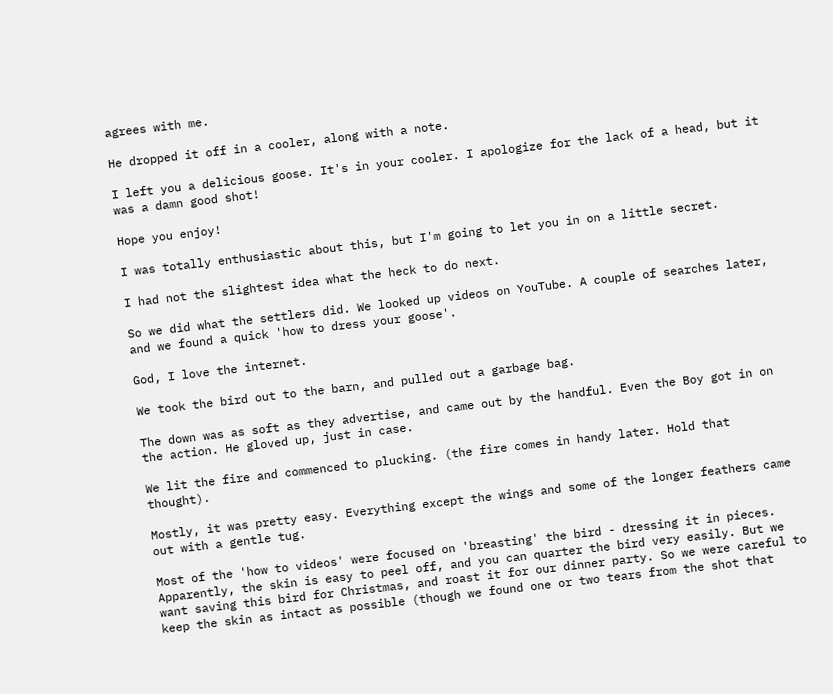agrees with me.

He dropped it off in a cooler, along with a note.

I left you a delicious goose. It's in your cooler. I apologize for the lack of a head, but it was a damn good shot!

Hope you enjoy!

I was totally enthusiastic about this, but I'm going to let you in on a little secret.

I had not the slightest idea what the heck to do next.

So we did what the settlers did. We looked up videos on YouTube. A couple of searches later, and we found a quick 'how to dress your goose'.

God, I love the internet.

We took the bird out to the barn, and pulled out a garbage bag.

The down was as soft as they advertise, and came out by the handful. Even the Boy got in on the action. He gloved up, just in case.

We lit the fire and commenced to plucking. (the fire comes in handy later. Hold that thought).

Mostly, it was pretty easy. Everything except the wings and some of the longer feathers came out with a gentle tug.

Most of the 'how to videos' were focused on 'breasting' the bird - dressing it in pieces. Apparently, the skin is easy to peel off, and you can quarter the bird very easily. But we want saving this bird for Christmas, and roast it for our dinner party. So we were careful to keep the skin as intact as possible (though we found one or two tears from the shot that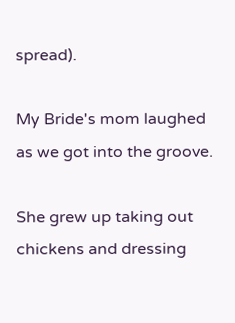spread).

My Bride's mom laughed as we got into the groove.

She grew up taking out chickens and dressing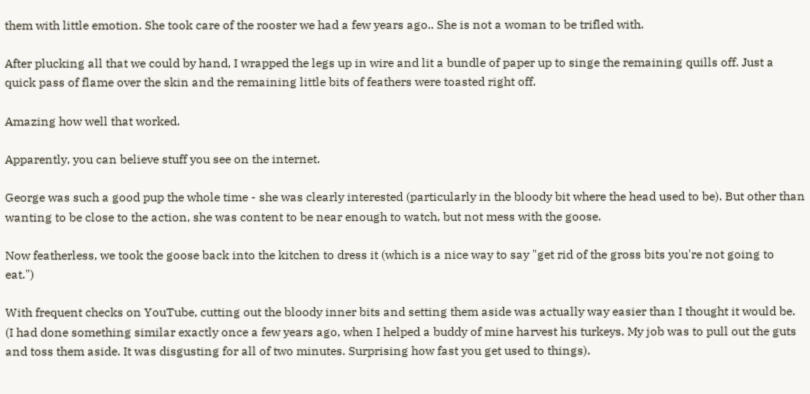them with little emotion. She took care of the rooster we had a few years ago.. She is not a woman to be trifled with.

After plucking all that we could by hand, I wrapped the legs up in wire and lit a bundle of paper up to singe the remaining quills off. Just a quick pass of flame over the skin and the remaining little bits of feathers were toasted right off.

Amazing how well that worked.

Apparently, you can believe stuff you see on the internet.

George was such a good pup the whole time - she was clearly interested (particularly in the bloody bit where the head used to be). But other than wanting to be close to the action, she was content to be near enough to watch, but not mess with the goose.

Now featherless, we took the goose back into the kitchen to dress it (which is a nice way to say "get rid of the gross bits you're not going to eat.")

With frequent checks on YouTube, cutting out the bloody inner bits and setting them aside was actually way easier than I thought it would be. (I had done something similar exactly once a few years ago, when I helped a buddy of mine harvest his turkeys. My job was to pull out the guts and toss them aside. It was disgusting for all of two minutes. Surprising how fast you get used to things).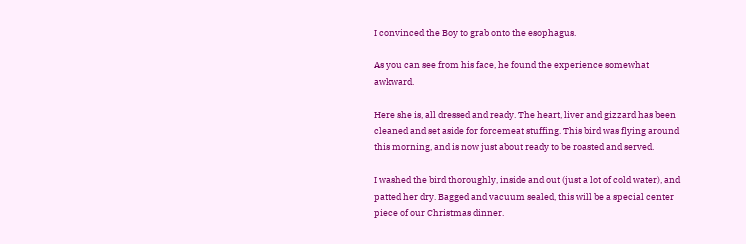I convinced the Boy to grab onto the esophagus.

As you can see from his face, he found the experience somewhat awkward.

Here she is, all dressed and ready. The heart, liver and gizzard has been cleaned and set aside for forcemeat stuffing. This bird was flying around this morning, and is now just about ready to be roasted and served.

I washed the bird thoroughly, inside and out (just a lot of cold water), and patted her dry. Bagged and vacuum sealed, this will be a special center piece of our Christmas dinner.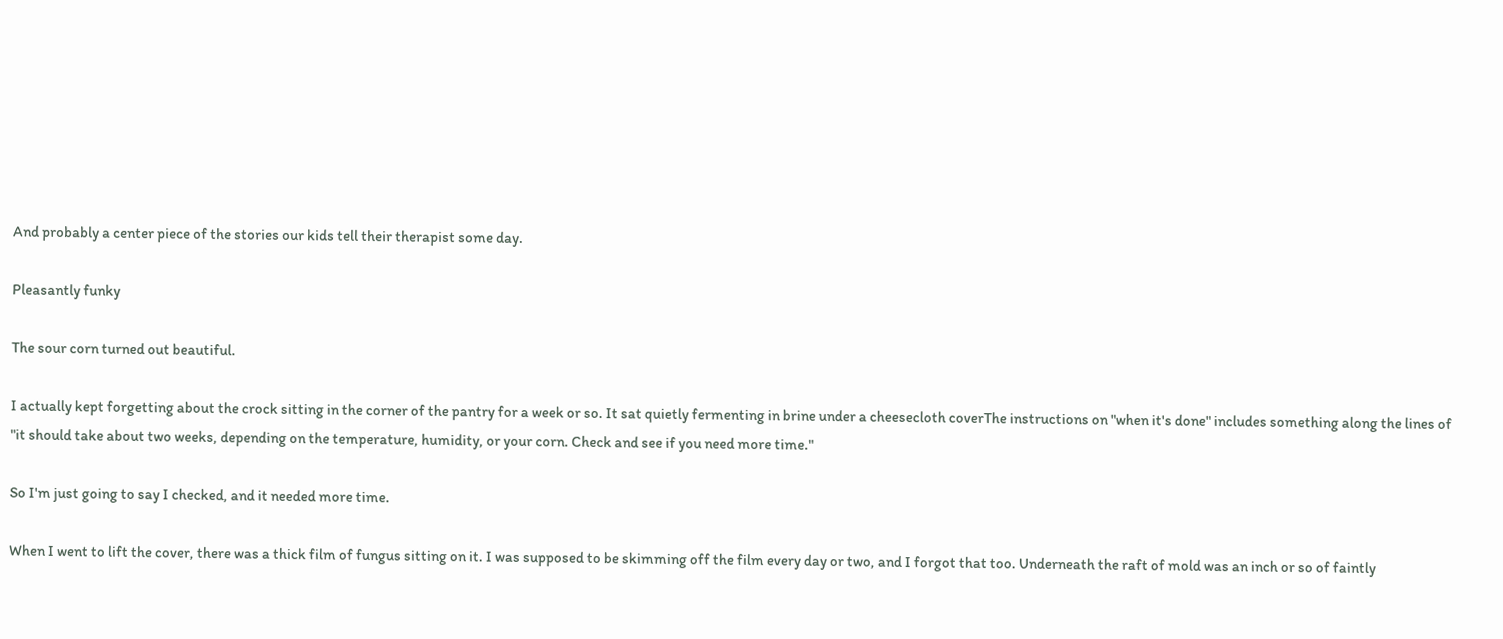And probably a center piece of the stories our kids tell their therapist some day.

Pleasantly funky

The sour corn turned out beautiful.

I actually kept forgetting about the crock sitting in the corner of the pantry for a week or so. It sat quietly fermenting in brine under a cheesecloth coverThe instructions on "when it's done" includes something along the lines of "it should take about two weeks, depending on the temperature, humidity, or your corn. Check and see if you need more time."

So I'm just going to say I checked, and it needed more time.

When I went to lift the cover, there was a thick film of fungus sitting on it. I was supposed to be skimming off the film every day or two, and I forgot that too. Underneath the raft of mold was an inch or so of faintly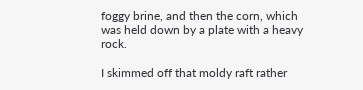foggy brine, and then the corn, which was held down by a plate with a heavy rock.

I skimmed off that moldy raft rather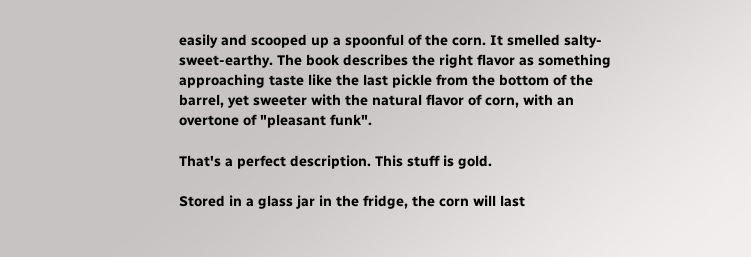easily and scooped up a spoonful of the corn. It smelled salty-sweet-earthy. The book describes the right flavor as something approaching taste like the last pickle from the bottom of the barrel, yet sweeter with the natural flavor of corn, with an overtone of "pleasant funk".

That's a perfect description. This stuff is gold.

Stored in a glass jar in the fridge, the corn will last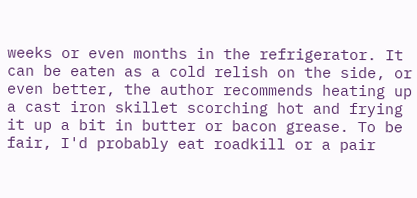weeks or even months in the refrigerator. It can be eaten as a cold relish on the side, or even better, the author recommends heating up a cast iron skillet scorching hot and frying it up a bit in butter or bacon grease. To be fair, I'd probably eat roadkill or a pair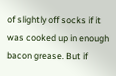of slightly off socks if it was cooked up in enough bacon grease. But if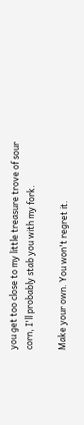you get too close to my little treasure trove of sour corn, I'll probably stab you with my fork.

Make your own. You won't regret it.